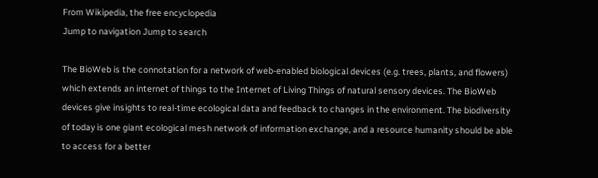From Wikipedia, the free encyclopedia
Jump to navigation Jump to search

The BioWeb is the connotation for a network of web-enabled biological devices (e.g. trees, plants, and flowers) which extends an internet of things to the Internet of Living Things of natural sensory devices. The BioWeb devices give insights to real-time ecological data and feedback to changes in the environment. The biodiversity of today is one giant ecological mesh network of information exchange, and a resource humanity should be able to access for a better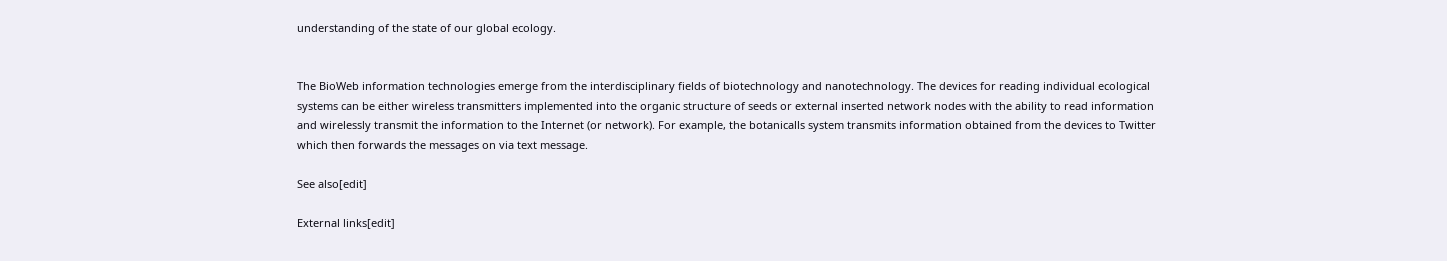understanding of the state of our global ecology.


The BioWeb information technologies emerge from the interdisciplinary fields of biotechnology and nanotechnology. The devices for reading individual ecological systems can be either wireless transmitters implemented into the organic structure of seeds or external inserted network nodes with the ability to read information and wirelessly transmit the information to the Internet (or network). For example, the botanicalls system transmits information obtained from the devices to Twitter which then forwards the messages on via text message.

See also[edit]

External links[edit]